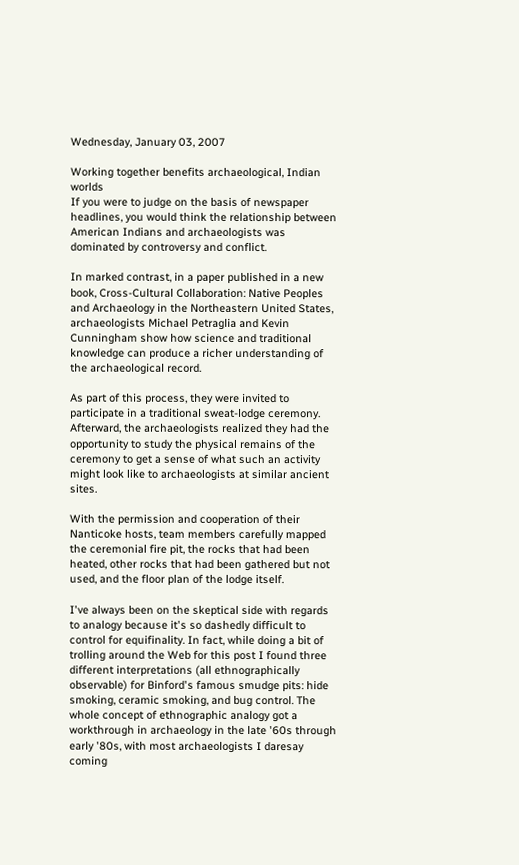Wednesday, January 03, 2007

Working together benefits archaeological, Indian worlds
If you were to judge on the basis of newspaper headlines, you would think the relationship between American Indians and archaeologists was dominated by controversy and conflict.

In marked contrast, in a paper published in a new book, Cross-Cultural Collaboration: Native Peoples and Archaeology in the Northeastern United States, archaeologists Michael Petraglia and Kevin Cunningham show how science and traditional knowledge can produce a richer understanding of the archaeological record.

As part of this process, they were invited to participate in a traditional sweat-lodge ceremony. Afterward, the archaeologists realized they had the opportunity to study the physical remains of the ceremony to get a sense of what such an activity might look like to archaeologists at similar ancient sites.

With the permission and cooperation of their Nanticoke hosts, team members carefully mapped the ceremonial fire pit, the rocks that had been heated, other rocks that had been gathered but not used, and the floor plan of the lodge itself.

I've always been on the skeptical side with regards to analogy because it's so dashedly difficult to control for equifinality. In fact, while doing a bit of trolling around the Web for this post I found three different interpretations (all ethnographically observable) for Binford's famous smudge pits: hide smoking, ceramic smoking, and bug control. The whole concept of ethnographic analogy got a workthrough in archaeology in the late '60s through early '80s, with most archaeologists I daresay coming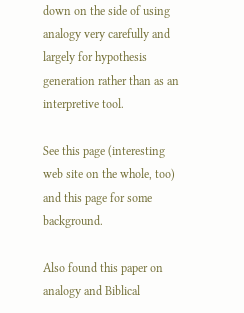down on the side of using analogy very carefully and largely for hypothesis generation rather than as an interpretive tool.

See this page (interesting web site on the whole, too) and this page for some background.

Also found this paper on analogy and Biblical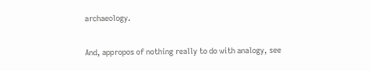archaeology.

And, appropos of nothing really to do with analogy, see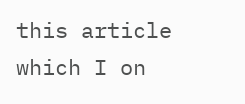this article which I on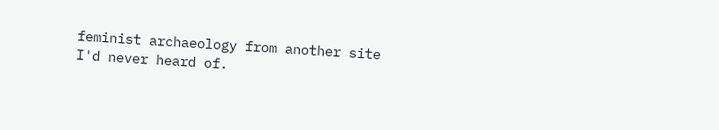feminist archaeology from another site I'd never heard of.